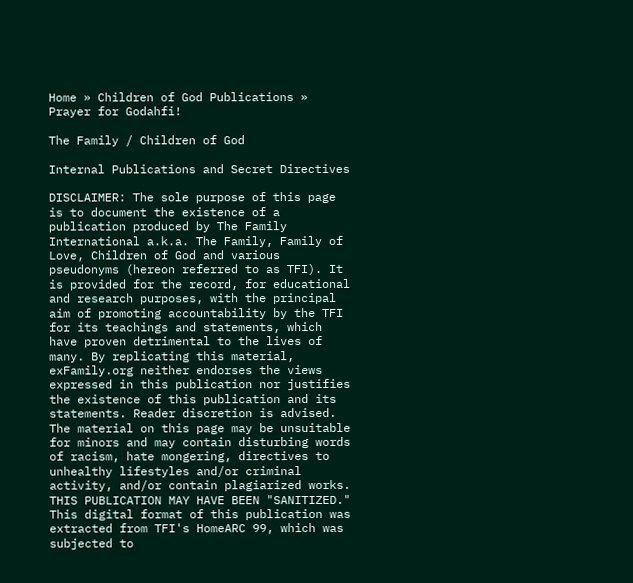Home » Children of God Publications » Prayer for Godahfi!

The Family / Children of God

Internal Publications and Secret Directives

DISCLAIMER: The sole purpose of this page is to document the existence of a publication produced by The Family International a.k.a. The Family, Family of Love, Children of God and various pseudonyms (hereon referred to as TFI). It is provided for the record, for educational and research purposes, with the principal aim of promoting accountability by the TFI for its teachings and statements, which have proven detrimental to the lives of many. By replicating this material, exFamily.org neither endorses the views expressed in this publication nor justifies the existence of this publication and its statements. Reader discretion is advised. The material on this page may be unsuitable for minors and may contain disturbing words of racism, hate mongering, directives to unhealthy lifestyles and/or criminal activity, and/or contain plagiarized works.
THIS PUBLICATION MAY HAVE BEEN "SANITIZED." This digital format of this publication was extracted from TFI's HomeARC 99, which was subjected to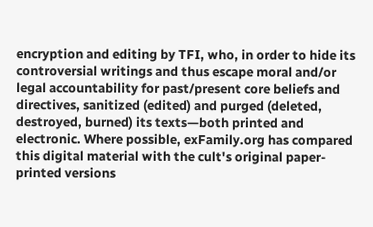encryption and editing by TFI, who, in order to hide its controversial writings and thus escape moral and/or legal accountability for past/present core beliefs and directives, sanitized (edited) and purged (deleted, destroyed, burned) its texts—both printed and electronic. Where possible, exFamily.org has compared this digital material with the cult's original paper-printed versions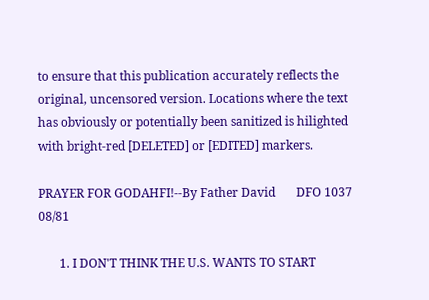to ensure that this publication accurately reflects the original, uncensored version. Locations where the text has obviously or potentially been sanitized is hilighted with bright-red [DELETED] or [EDITED] markers.

PRAYER FOR GODAHFI!--By Father David       DFO 1037       08/81

       1. I DON'T THINK THE U.S. WANTS TO START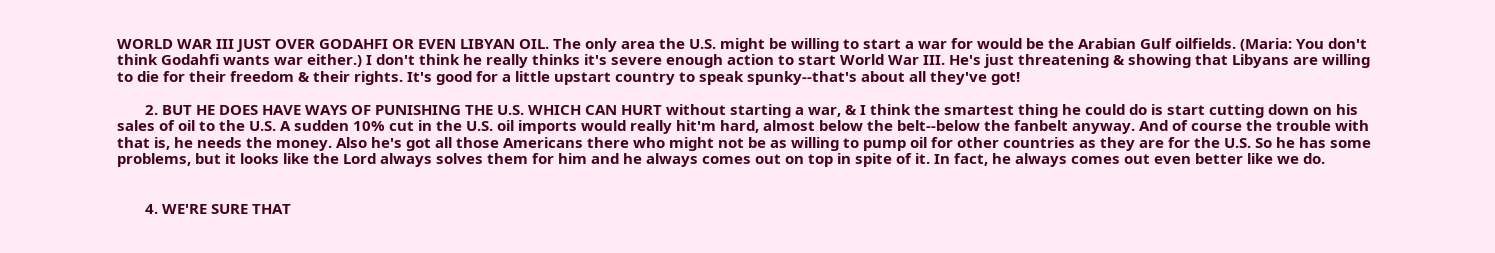WORLD WAR III JUST OVER GODAHFI OR EVEN LIBYAN OIL. The only area the U.S. might be willing to start a war for would be the Arabian Gulf oilfields. (Maria: You don't think Godahfi wants war either.) I don't think he really thinks it's severe enough action to start World War III. He's just threatening & showing that Libyans are willing to die for their freedom & their rights. It's good for a little upstart country to speak spunky--that's about all they've got!

       2. BUT HE DOES HAVE WAYS OF PUNISHING THE U.S. WHICH CAN HURT without starting a war, & I think the smartest thing he could do is start cutting down on his sales of oil to the U.S. A sudden 10% cut in the U.S. oil imports would really hit'm hard, almost below the belt--below the fanbelt anyway. And of course the trouble with that is, he needs the money. Also he's got all those Americans there who might not be as willing to pump oil for other countries as they are for the U.S. So he has some problems, but it looks like the Lord always solves them for him and he always comes out on top in spite of it. In fact, he always comes out even better like we do.


       4. WE'RE SURE THAT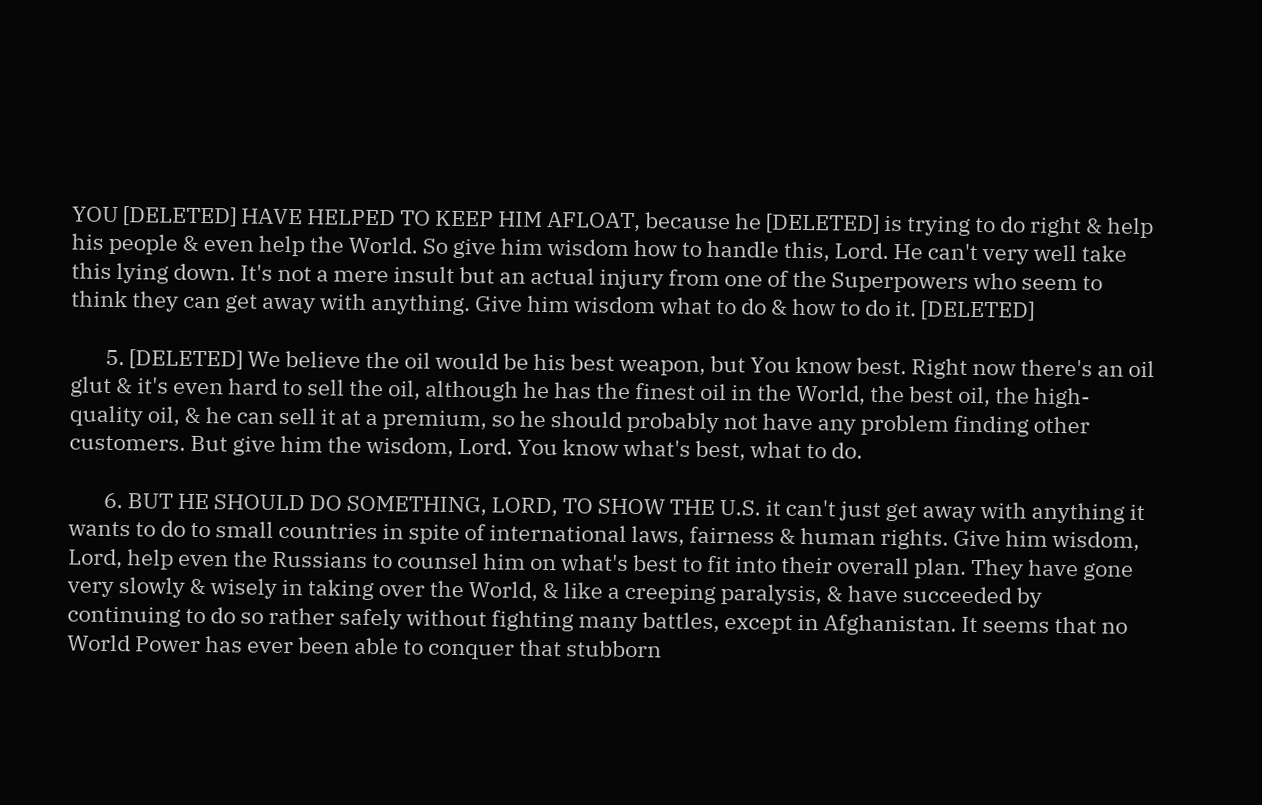YOU [DELETED] HAVE HELPED TO KEEP HIM AFLOAT, because he [DELETED] is trying to do right & help his people & even help the World. So give him wisdom how to handle this, Lord. He can't very well take this lying down. It's not a mere insult but an actual injury from one of the Superpowers who seem to think they can get away with anything. Give him wisdom what to do & how to do it. [DELETED]

       5. [DELETED] We believe the oil would be his best weapon, but You know best. Right now there's an oil glut & it's even hard to sell the oil, although he has the finest oil in the World, the best oil, the high-quality oil, & he can sell it at a premium, so he should probably not have any problem finding other customers. But give him the wisdom, Lord. You know what's best, what to do.

       6. BUT HE SHOULD DO SOMETHING, LORD, TO SHOW THE U.S. it can't just get away with anything it wants to do to small countries in spite of international laws, fairness & human rights. Give him wisdom, Lord, help even the Russians to counsel him on what's best to fit into their overall plan. They have gone very slowly & wisely in taking over the World, & like a creeping paralysis, & have succeeded by continuing to do so rather safely without fighting many battles, except in Afghanistan. It seems that no World Power has ever been able to conquer that stubborn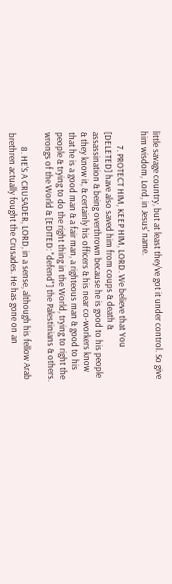little savage country, but at least they've got it under control. So give him wisdom, Lord, in Jesus' name.

       7. PROTECT HIM, KEEP HIM, LORD. We believe that You [DELETED] have also saved him from coups & death & assassination & being overthrown because he is good to his people & they know it, & certainly his officers & his near co-workers know that he is a good man & a fair man, a righteous man & good to his people & trying to do the right thing in the World, trying to right the wrongs of the World & [EDITED: "defend"] the Palestinians & others.

       8. HE'S A CRUSADER, LORD, in a sense, although his fellow Arab brethren actually fought the Crusades. He has gone on an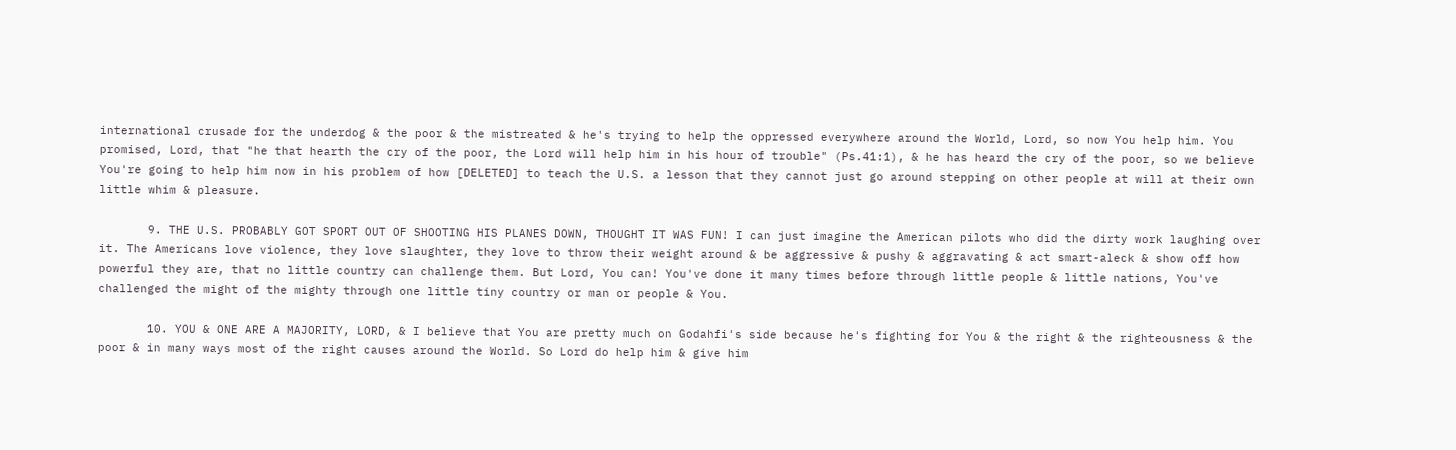international crusade for the underdog & the poor & the mistreated & he's trying to help the oppressed everywhere around the World, Lord, so now You help him. You promised, Lord, that "he that hearth the cry of the poor, the Lord will help him in his hour of trouble" (Ps.41:1), & he has heard the cry of the poor, so we believe You're going to help him now in his problem of how [DELETED] to teach the U.S. a lesson that they cannot just go around stepping on other people at will at their own little whim & pleasure.

       9. THE U.S. PROBABLY GOT SPORT OUT OF SHOOTING HIS PLANES DOWN, THOUGHT IT WAS FUN! I can just imagine the American pilots who did the dirty work laughing over it. The Americans love violence, they love slaughter, they love to throw their weight around & be aggressive & pushy & aggravating & act smart-aleck & show off how powerful they are, that no little country can challenge them. But Lord, You can! You've done it many times before through little people & little nations, You've challenged the might of the mighty through one little tiny country or man or people & You.

       10. YOU & ONE ARE A MAJORITY, LORD, & I believe that You are pretty much on Godahfi's side because he's fighting for You & the right & the righteousness & the poor & in many ways most of the right causes around the World. So Lord do help him & give him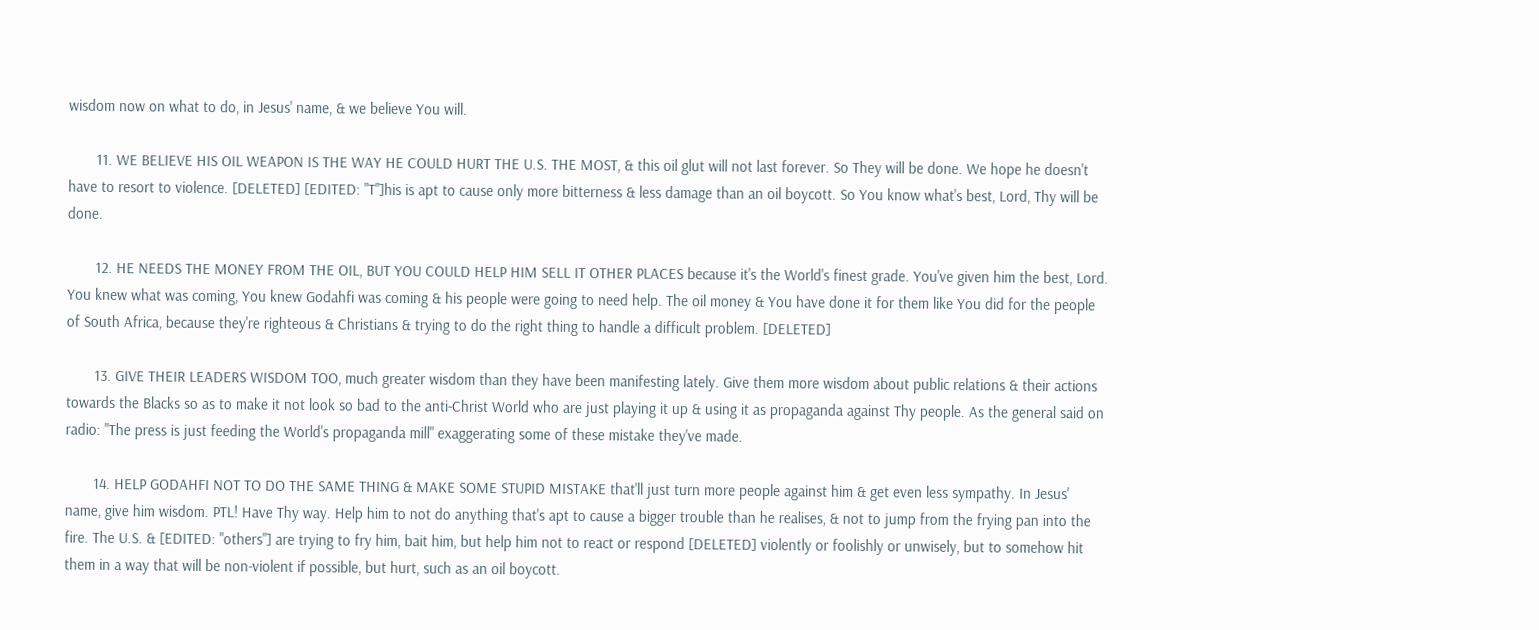wisdom now on what to do, in Jesus' name, & we believe You will.

       11. WE BELIEVE HIS OIL WEAPON IS THE WAY HE COULD HURT THE U.S. THE MOST, & this oil glut will not last forever. So They will be done. We hope he doesn't have to resort to violence. [DELETED] [EDITED: "T"]his is apt to cause only more bitterness & less damage than an oil boycott. So You know what's best, Lord, Thy will be done.

       12. HE NEEDS THE MONEY FROM THE OIL, BUT YOU COULD HELP HIM SELL IT OTHER PLACES because it's the World's finest grade. You've given him the best, Lord. You knew what was coming, You knew Godahfi was coming & his people were going to need help. The oil money & You have done it for them like You did for the people of South Africa, because they're righteous & Christians & trying to do the right thing to handle a difficult problem. [DELETED]

       13. GIVE THEIR LEADERS WISDOM TOO, much greater wisdom than they have been manifesting lately. Give them more wisdom about public relations & their actions towards the Blacks so as to make it not look so bad to the anti-Christ World who are just playing it up & using it as propaganda against Thy people. As the general said on radio: "The press is just feeding the World's propaganda mill" exaggerating some of these mistake they've made.

       14. HELP GODAHFI NOT TO DO THE SAME THING & MAKE SOME STUPID MISTAKE that'll just turn more people against him & get even less sympathy. In Jesus' name, give him wisdom. PTL! Have Thy way. Help him to not do anything that's apt to cause a bigger trouble than he realises, & not to jump from the frying pan into the fire. The U.S. & [EDITED: "others"] are trying to fry him, bait him, but help him not to react or respond [DELETED] violently or foolishly or unwisely, but to somehow hit them in a way that will be non-violent if possible, but hurt, such as an oil boycott.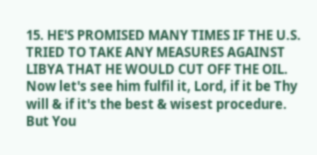15. HE'S PROMISED MANY TIMES IF THE U.S. TRIED TO TAKE ANY MEASURES AGAINST LIBYA THAT HE WOULD CUT OFF THE OIL. Now let's see him fulfil it, Lord, if it be Thy will & if it's the best & wisest procedure. But You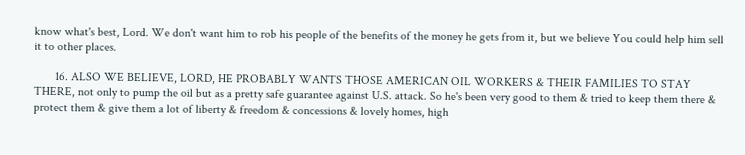know what's best, Lord. We don't want him to rob his people of the benefits of the money he gets from it, but we believe You could help him sell it to other places.

       16. ALSO WE BELIEVE, LORD, HE PROBABLY WANTS THOSE AMERICAN OIL WORKERS & THEIR FAMILIES TO STAY THERE, not only to pump the oil but as a pretty safe guarantee against U.S. attack. So he's been very good to them & tried to keep them there & protect them & give them a lot of liberty & freedom & concessions & lovely homes, high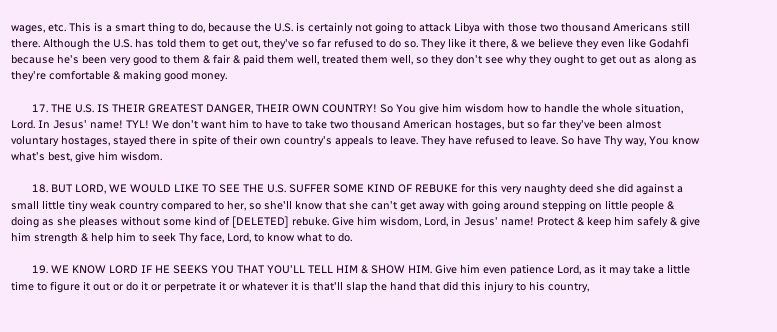wages, etc. This is a smart thing to do, because the U.S. is certainly not going to attack Libya with those two thousand Americans still there. Although the U.S. has told them to get out, they've so far refused to do so. They like it there, & we believe they even like Godahfi because he's been very good to them & fair & paid them well, treated them well, so they don't see why they ought to get out as along as they're comfortable & making good money.

       17. THE U.S. IS THEIR GREATEST DANGER, THEIR OWN COUNTRY! So You give him wisdom how to handle the whole situation, Lord. In Jesus' name! TYL! We don't want him to have to take two thousand American hostages, but so far they've been almost voluntary hostages, stayed there in spite of their own country's appeals to leave. They have refused to leave. So have Thy way, You know what's best, give him wisdom.

       18. BUT LORD, WE WOULD LIKE TO SEE THE U.S. SUFFER SOME KIND OF REBUKE for this very naughty deed she did against a small little tiny weak country compared to her, so she'll know that she can't get away with going around stepping on little people & doing as she pleases without some kind of [DELETED] rebuke. Give him wisdom, Lord, in Jesus' name! Protect & keep him safely & give him strength & help him to seek Thy face, Lord, to know what to do.

       19. WE KNOW LORD IF HE SEEKS YOU THAT YOU'LL TELL HIM & SHOW HIM. Give him even patience Lord, as it may take a little time to figure it out or do it or perpetrate it or whatever it is that'll slap the hand that did this injury to his country,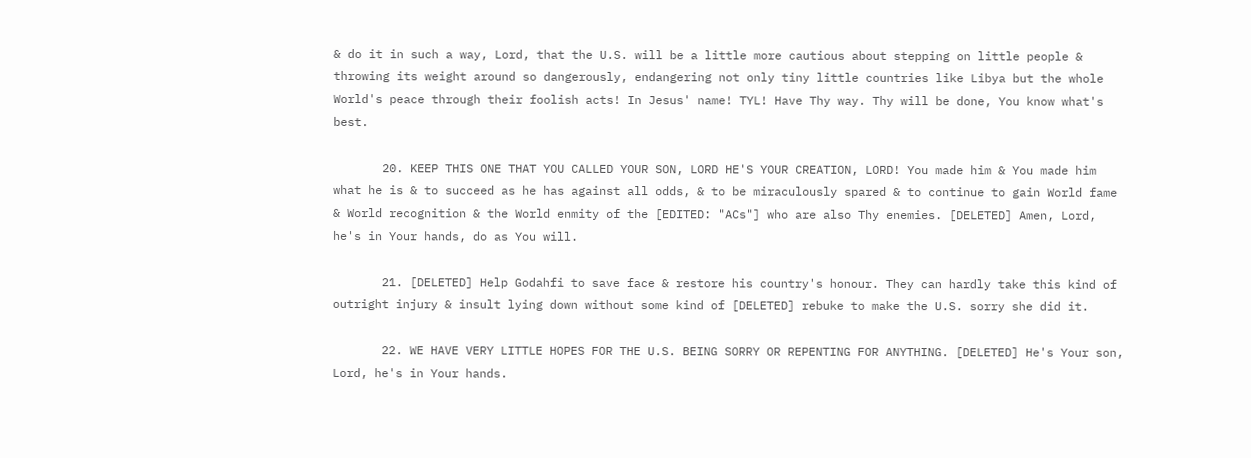& do it in such a way, Lord, that the U.S. will be a little more cautious about stepping on little people & throwing its weight around so dangerously, endangering not only tiny little countries like Libya but the whole World's peace through their foolish acts! In Jesus' name! TYL! Have Thy way. Thy will be done, You know what's best.

       20. KEEP THIS ONE THAT YOU CALLED YOUR SON, LORD HE'S YOUR CREATION, LORD! You made him & You made him what he is & to succeed as he has against all odds, & to be miraculously spared & to continue to gain World fame & World recognition & the World enmity of the [EDITED: "ACs"] who are also Thy enemies. [DELETED] Amen, Lord, he's in Your hands, do as You will.

       21. [DELETED] Help Godahfi to save face & restore his country's honour. They can hardly take this kind of outright injury & insult lying down without some kind of [DELETED] rebuke to make the U.S. sorry she did it.

       22. WE HAVE VERY LITTLE HOPES FOR THE U.S. BEING SORRY OR REPENTING FOR ANYTHING. [DELETED] He's Your son, Lord, he's in Your hands.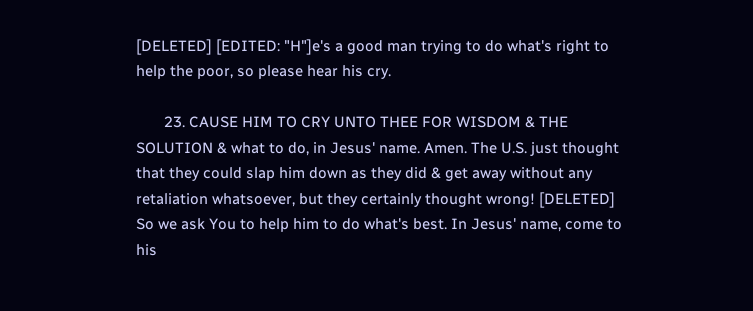[DELETED] [EDITED: "H"]e's a good man trying to do what's right to help the poor, so please hear his cry.

       23. CAUSE HIM TO CRY UNTO THEE FOR WISDOM & THE SOLUTION & what to do, in Jesus' name. Amen. The U.S. just thought that they could slap him down as they did & get away without any retaliation whatsoever, but they certainly thought wrong! [DELETED] So we ask You to help him to do what's best. In Jesus' name, come to his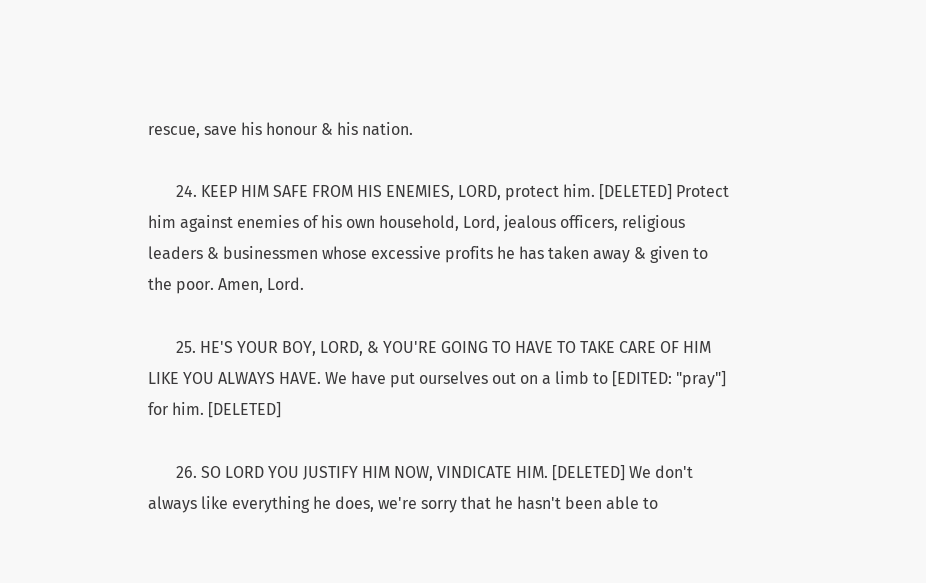rescue, save his honour & his nation.

       24. KEEP HIM SAFE FROM HIS ENEMIES, LORD, protect him. [DELETED] Protect him against enemies of his own household, Lord, jealous officers, religious leaders & businessmen whose excessive profits he has taken away & given to the poor. Amen, Lord.

       25. HE'S YOUR BOY, LORD, & YOU'RE GOING TO HAVE TO TAKE CARE OF HIM LIKE YOU ALWAYS HAVE. We have put ourselves out on a limb to [EDITED: "pray"] for him. [DELETED]

       26. SO LORD YOU JUSTIFY HIM NOW, VINDICATE HIM. [DELETED] We don't always like everything he does, we're sorry that he hasn't been able to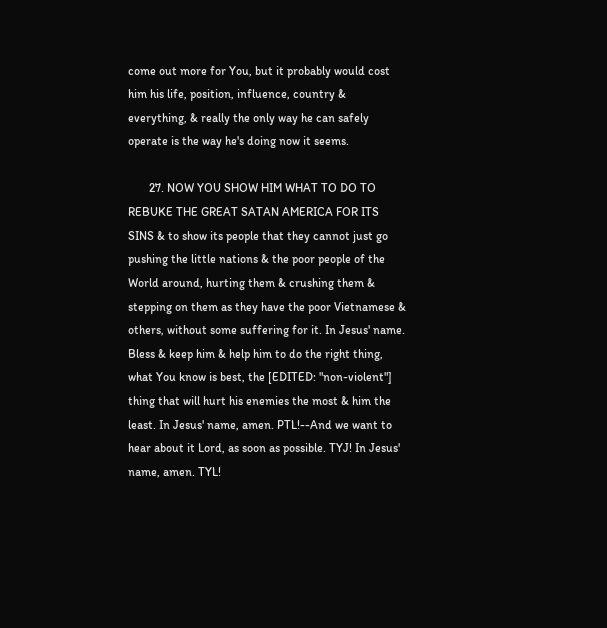come out more for You, but it probably would cost him his life, position, influence, country & everything, & really the only way he can safely operate is the way he's doing now it seems.

       27. NOW YOU SHOW HIM WHAT TO DO TO REBUKE THE GREAT SATAN AMERICA FOR ITS SINS & to show its people that they cannot just go pushing the little nations & the poor people of the World around, hurting them & crushing them & stepping on them as they have the poor Vietnamese & others, without some suffering for it. In Jesus' name. Bless & keep him & help him to do the right thing, what You know is best, the [EDITED: "non-violent"] thing that will hurt his enemies the most & him the least. In Jesus' name, amen. PTL!--And we want to hear about it Lord, as soon as possible. TYJ! In Jesus' name, amen. TYL!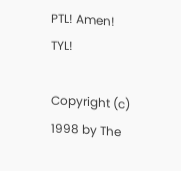PTL! Amen! TYL!

Copyright (c) 1998 by The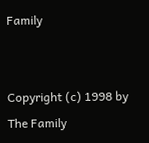Family


Copyright (c) 1998 by The Family